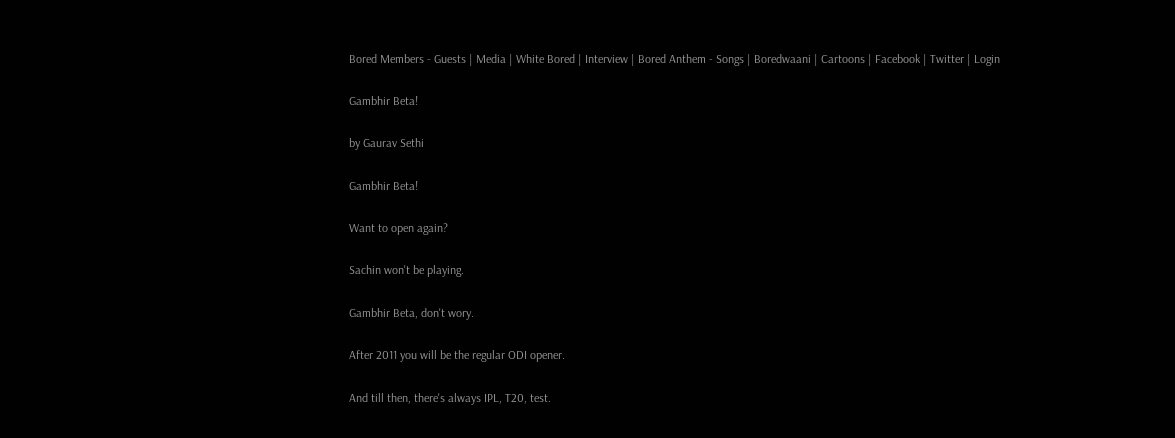Bored Members - Guests | Media | White Bored | Interview | Bored Anthem - Songs | Boredwaani | Cartoons | Facebook | Twitter | Login

Gambhir Beta!

by Gaurav Sethi

Gambhir Beta!

Want to open again?

Sachin won't be playing.

Gambhir Beta, don't wory.

After 2011 you will be the regular ODI opener.

And till then, there's always IPL, T20, test.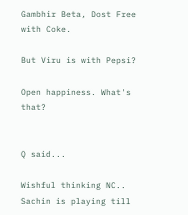Gambhir Beta, Dost Free with Coke.

But Viru is with Pepsi?

Open happiness. What's that?


Q said...

Wishful thinking NC.. Sachin is playing till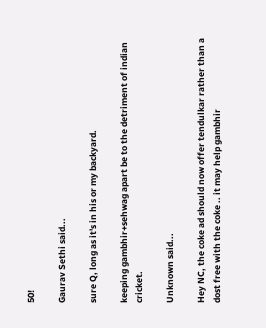50!

Gaurav Sethi said...

sure Q, long as it's in his or my backyard.

keeping gambhir+sehwag apart be to the detriment of indian cricket.

Unknown said...

Hey NC, the coke ad should now offer tendulkar rather than a dost free with the coke .. it may help gambhir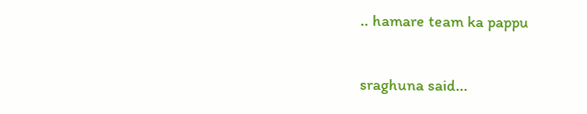.. hamare team ka pappu

sraghuna said...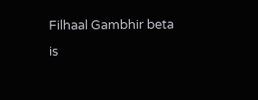Filhaal Gambhir beta is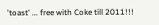'toast' ... free with Coke till 2011!!!